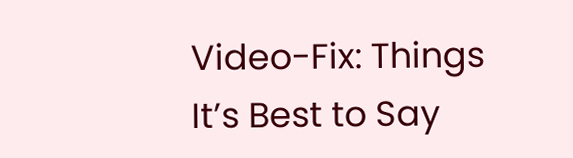Video-Fix: Things It’s Best to Say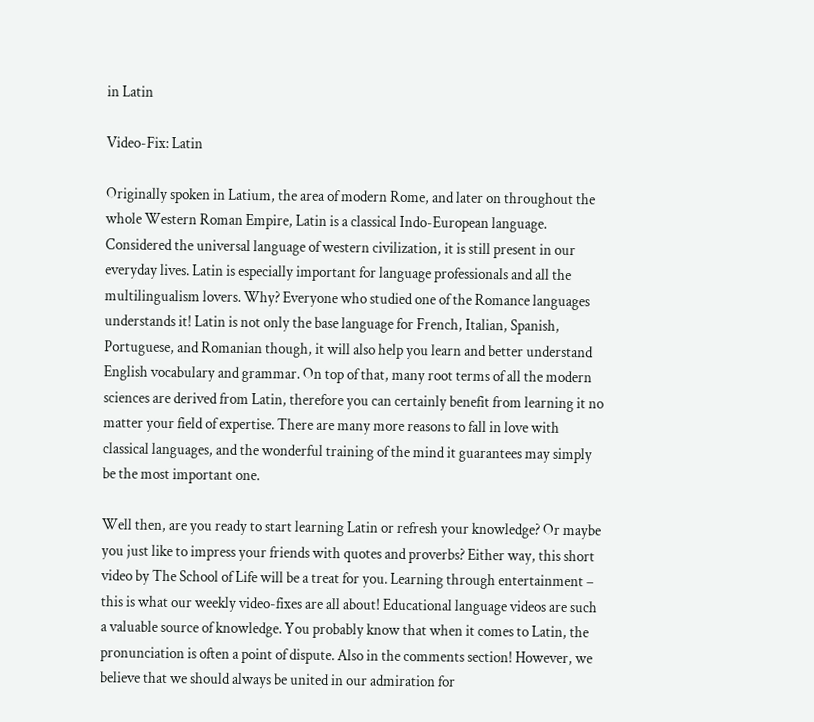in Latin

Video-Fix: Latin

Originally spoken in Latium, the area of modern Rome, and later on throughout the whole Western Roman Empire, Latin is a classical Indo-European language. Considered the universal language of western civilization, it is still present in our everyday lives. Latin is especially important for language professionals and all the multilingualism lovers. Why? Everyone who studied one of the Romance languages understands it! Latin is not only the base language for French, Italian, Spanish, Portuguese, and Romanian though, it will also help you learn and better understand English vocabulary and grammar. On top of that, many root terms of all the modern sciences are derived from Latin, therefore you can certainly benefit from learning it no matter your field of expertise. There are many more reasons to fall in love with classical languages, and the wonderful training of the mind it guarantees may simply be the most important one.

Well then, are you ready to start learning Latin or refresh your knowledge? Or maybe you just like to impress your friends with quotes and proverbs? Either way, this short video by The School of Life will be a treat for you. Learning through entertainment – this is what our weekly video-fixes are all about! Educational language videos are such a valuable source of knowledge. You probably know that when it comes to Latin, the pronunciation is often a point of dispute. Also in the comments section! However, we believe that we should always be united in our admiration for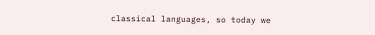classical languages, so today we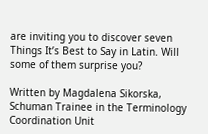are inviting you to discover seven Things It’s Best to Say in Latin. Will some of them surprise you?

Written by Magdalena Sikorska, Schuman Trainee in the Terminology Coordination Unit